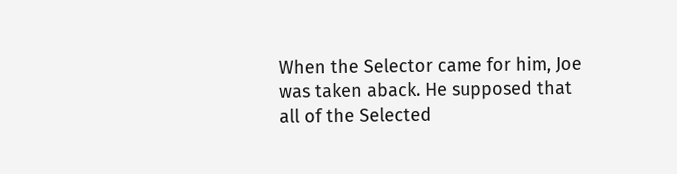When the Selector came for him, Joe was taken aback. He supposed that all of the Selected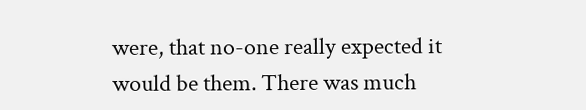were, that no-one really expected it would be them. There was much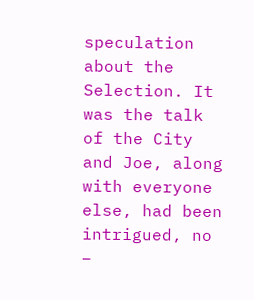speculation about the Selection. It was the talk of the City and Joe, along with everyone else, had been intrigued, no –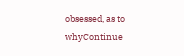obsessed, as to whyContinue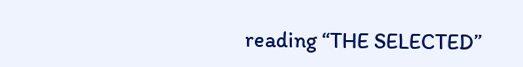reading “THE SELECTED”